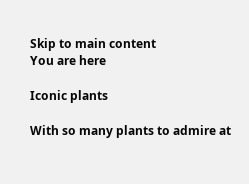Skip to main content
You are here

Iconic plants

With so many plants to admire at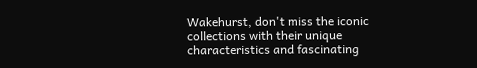Wakehurst, don't miss the iconic collections with their unique characteristics and fascinating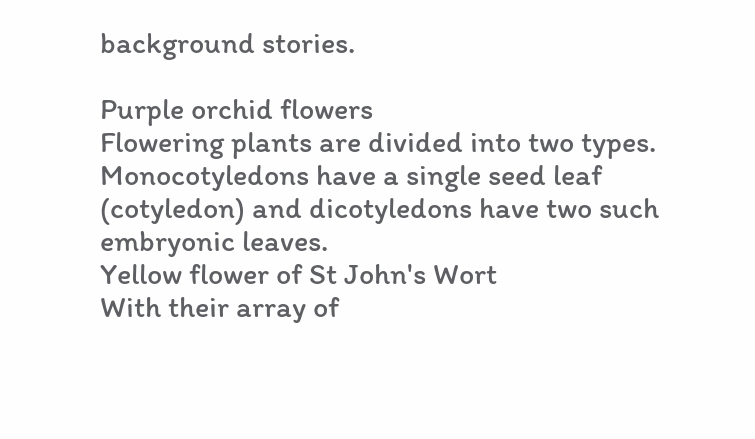background stories.

Purple orchid flowers
Flowering plants are divided into two types. Monocotyledons have a single seed leaf (cotyledon) and dicotyledons have two such embryonic leaves.
Yellow flower of St John's Wort
With their array of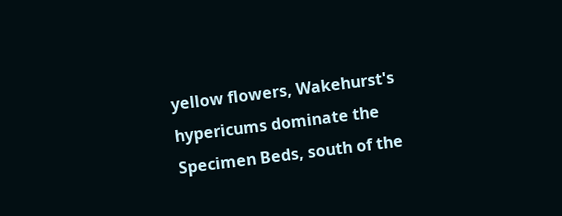yellow flowers, Wakehurst's hypericums dominate the Specimen Beds, south of the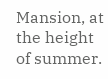Mansion, at the height of summer.